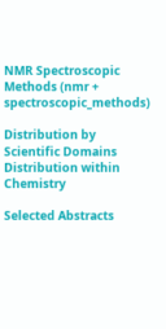NMR Spectroscopic Methods (nmr + spectroscopic_methods)

Distribution by Scientific Domains
Distribution within Chemistry

Selected Abstracts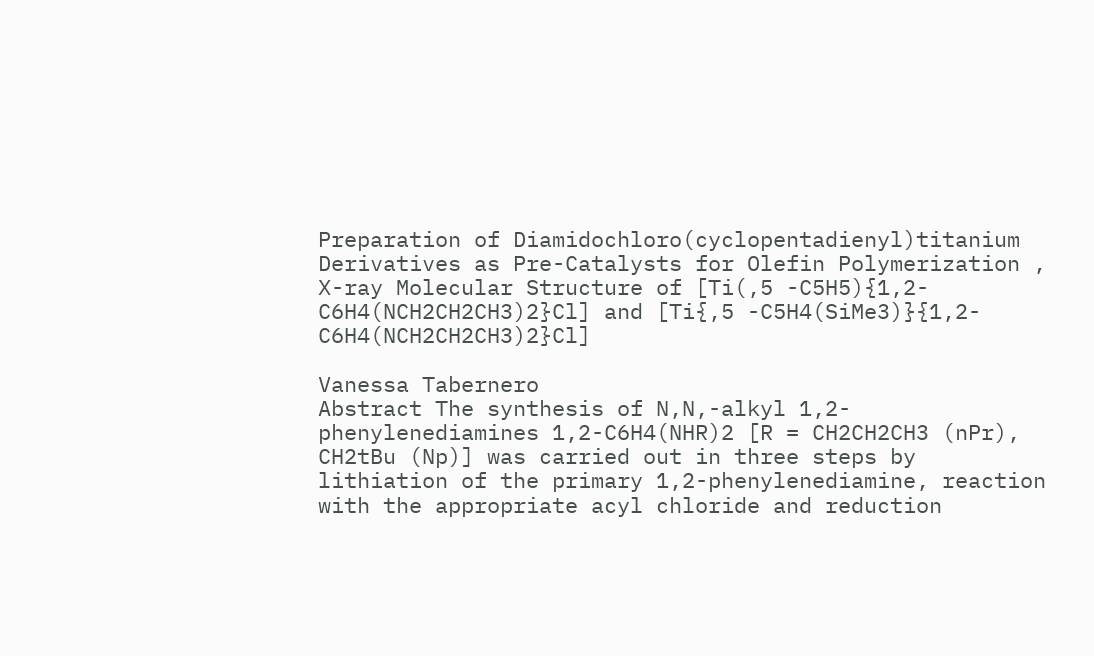Preparation of Diamidochloro(cyclopentadienyl)titanium Derivatives as Pre-Catalysts for Olefin Polymerization , X-ray Molecular Structure of [Ti(,5 -C5H5){1,2-C6H4(NCH2CH2CH3)2}Cl] and [Ti{,5 -C5H4(SiMe3)}{1,2-C6H4(NCH2CH2CH3)2}Cl]

Vanessa Tabernero
Abstract The synthesis of N,N,-alkyl 1,2-phenylenediamines 1,2-C6H4(NHR)2 [R = CH2CH2CH3 (nPr), CH2tBu (Np)] was carried out in three steps by lithiation of the primary 1,2-phenylenediamine, reaction with the appropriate acyl chloride and reduction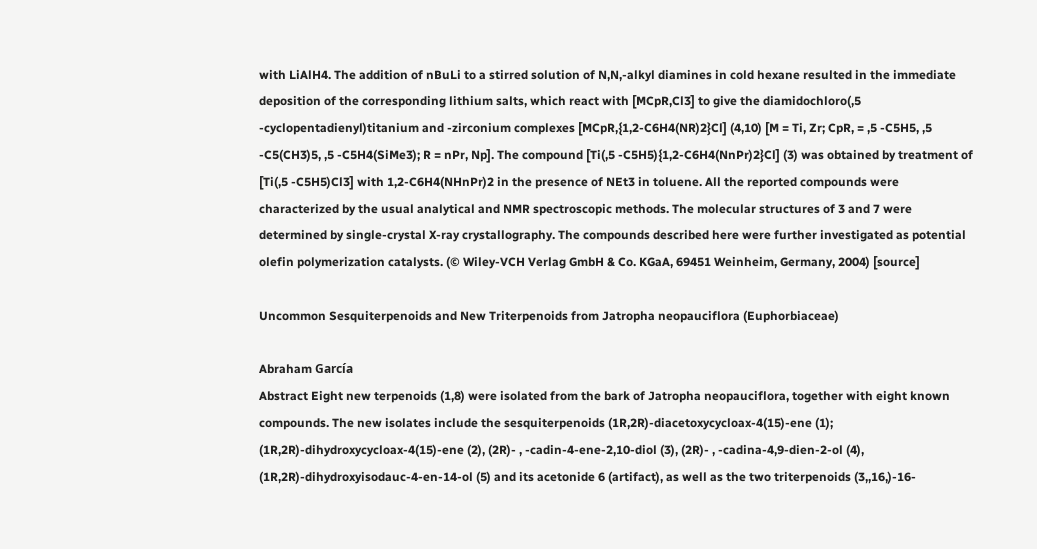with LiAlH4. The addition of nBuLi to a stirred solution of N,N,-alkyl diamines in cold hexane resulted in the immediate deposition of the corresponding lithium salts, which react with [MCpR,Cl3] to give the diamidochloro(,5 -cyclopentadienyl)titanium and -zirconium complexes [MCpR,{1,2-C6H4(NR)2}Cl] (4,10) [M = Ti, Zr; CpR, = ,5 -C5H5, ,5 -C5(CH3)5, ,5 -C5H4(SiMe3); R = nPr, Np]. The compound [Ti(,5 -C5H5){1,2-C6H4(NnPr)2}Cl] (3) was obtained by treatment of [Ti(,5 -C5H5)Cl3] with 1,2-C6H4(NHnPr)2 in the presence of NEt3 in toluene. All the reported compounds were characterized by the usual analytical and NMR spectroscopic methods. The molecular structures of 3 and 7 were determined by single-crystal X-ray crystallography. The compounds described here were further investigated as potential olefin polymerization catalysts. (© Wiley-VCH Verlag GmbH & Co. KGaA, 69451 Weinheim, Germany, 2004) [source]

Uncommon Sesquiterpenoids and New Triterpenoids from Jatropha neopauciflora (Euphorbiaceae)

Abraham García
Abstract Eight new terpenoids (1,8) were isolated from the bark of Jatropha neopauciflora, together with eight known compounds. The new isolates include the sesquiterpenoids (1R,2R)-diacetoxycycloax-4(15)-ene (1); (1R,2R)-dihydroxycycloax-4(15)-ene (2), (2R)- , -cadin-4-ene-2,10-diol (3), (2R)- , -cadina-4,9-dien-2-ol (4), (1R,2R)-dihydroxyisodauc-4-en-14-ol (5) and its acetonide 6 (artifact), as well as the two triterpenoids (3,,16,)-16-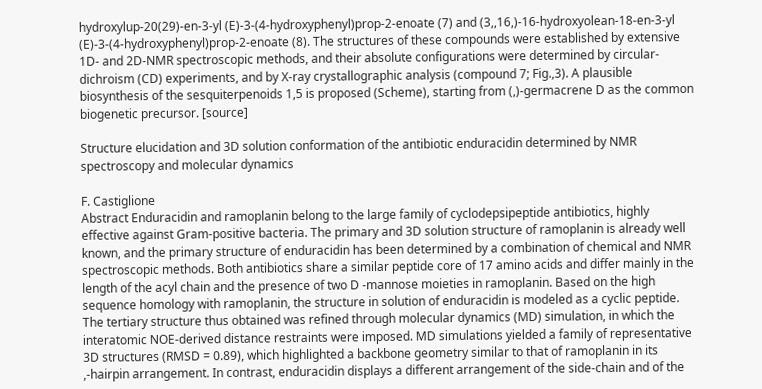hydroxylup-20(29)-en-3-yl (E)-3-(4-hydroxyphenyl)prop-2-enoate (7) and (3,,16,)-16-hydroxyolean-18-en-3-yl (E)-3-(4-hydroxyphenyl)prop-2-enoate (8). The structures of these compounds were established by extensive 1D- and 2D-NMR spectroscopic methods, and their absolute configurations were determined by circular-dichroism (CD) experiments, and by X-ray crystallographic analysis (compound 7; Fig.,3). A plausible biosynthesis of the sesquiterpenoids 1,5 is proposed (Scheme), starting from (,)-germacrene D as the common biogenetic precursor. [source]

Structure elucidation and 3D solution conformation of the antibiotic enduracidin determined by NMR spectroscopy and molecular dynamics

F. Castiglione
Abstract Enduracidin and ramoplanin belong to the large family of cyclodepsipeptide antibiotics, highly effective against Gram-positive bacteria. The primary and 3D solution structure of ramoplanin is already well known, and the primary structure of enduracidin has been determined by a combination of chemical and NMR spectroscopic methods. Both antibiotics share a similar peptide core of 17 amino acids and differ mainly in the length of the acyl chain and the presence of two D -mannose moieties in ramoplanin. Based on the high sequence homology with ramoplanin, the structure in solution of enduracidin is modeled as a cyclic peptide. The tertiary structure thus obtained was refined through molecular dynamics (MD) simulation, in which the interatomic NOE-derived distance restraints were imposed. MD simulations yielded a family of representative 3D structures (RMSD = 0.89), which highlighted a backbone geometry similar to that of ramoplanin in its ,-hairpin arrangement. In contrast, enduracidin displays a different arrangement of the side-chain and of the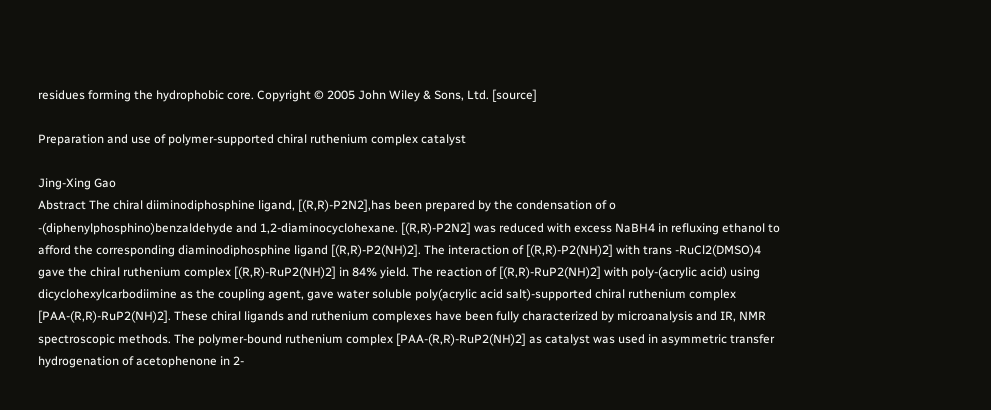residues forming the hydrophobic core. Copyright © 2005 John Wiley & Sons, Ltd. [source]

Preparation and use of polymer-supported chiral ruthenium complex catalyst

Jing-Xing Gao
Abstract The chiral diiminodiphosphine ligand, [(R,R)-P2N2],has been prepared by the condensation of o -(diphenylphosphino)benzaldehyde and 1,2-diaminocyclohexane. [(R,R)-P2N2] was reduced with excess NaBH4 in refluxing ethanol to afford the corresponding diaminodiphosphine ligand [(R,R)-P2(NH)2]. The interaction of [(R,R)-P2(NH)2] with trans -RuCl2(DMSO)4 gave the chiral ruthenium complex [(R,R)-RuP2(NH)2] in 84% yield. The reaction of [(R,R)-RuP2(NH)2] with poly-(acrylic acid) using dicyclohexylcarbodiimine as the coupling agent, gave water soluble poly(acrylic acid salt)-supported chiral ruthenium complex [PAA-(R,R)-RuP2(NH)2]. These chiral ligands and ruthenium complexes have been fully characterized by microanalysis and IR, NMR spectroscopic methods. The polymer-bound ruthenium complex [PAA-(R,R)-RuP2(NH)2] as catalyst was used in asymmetric transfer hydrogenation of acetophenone in 2-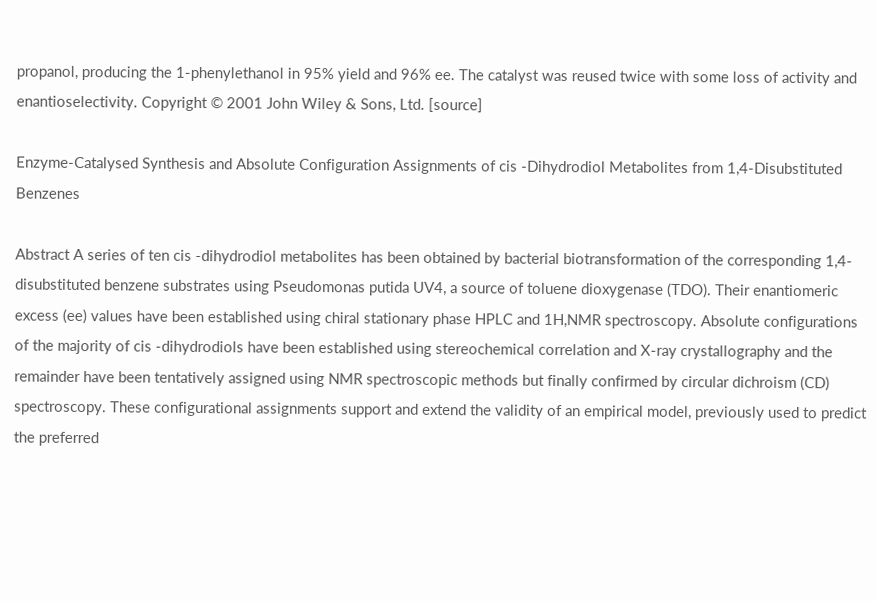propanol, producing the 1-phenylethanol in 95% yield and 96% ee. The catalyst was reused twice with some loss of activity and enantioselectivity. Copyright © 2001 John Wiley & Sons, Ltd. [source]

Enzyme-Catalysed Synthesis and Absolute Configuration Assignments of cis -Dihydrodiol Metabolites from 1,4-Disubstituted Benzenes

Abstract A series of ten cis -dihydrodiol metabolites has been obtained by bacterial biotransformation of the corresponding 1,4-disubstituted benzene substrates using Pseudomonas putida UV4, a source of toluene dioxygenase (TDO). Their enantiomeric excess (ee) values have been established using chiral stationary phase HPLC and 1H,NMR spectroscopy. Absolute configurations of the majority of cis -dihydrodiols have been established using stereochemical correlation and X-ray crystallography and the remainder have been tentatively assigned using NMR spectroscopic methods but finally confirmed by circular dichroism (CD) spectroscopy. These configurational assignments support and extend the validity of an empirical model, previously used to predict the preferred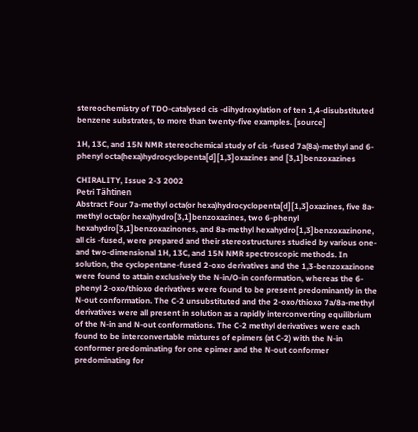stereochemistry of TDO-catalysed cis -dihydroxylation of ten 1,4-disubstituted benzene substrates, to more than twenty-five examples. [source]

1H, 13C, and 15N NMR stereochemical study of cis -fused 7a(8a)-methyl and 6-phenyl octa(hexa)hydrocyclopenta[d][1,3]oxazines and [3,1]benzoxazines

CHIRALITY, Issue 2-3 2002
Petri Tähtinen
Abstract Four 7a-methyl octa(or hexa)hydrocyclopenta[d][1,3]oxazines, five 8a-methyl octa(or hexa)hydro[3,1]benzoxazines, two 6-phenyl hexahydro[3,1]benzoxazinones, and 8a-methyl hexahydro[1,3]benzoxazinone, all cis -fused, were prepared and their stereostructures studied by various one- and two-dimensional 1H, 13C, and 15N NMR spectroscopic methods. In solution, the cyclopentane-fused 2-oxo derivatives and the 1,3-benzoxazinone were found to attain exclusively the N-in/O-in conformation, whereas the 6-phenyl 2-oxo/thioxo derivatives were found to be present predominantly in the N-out conformation. The C-2 unsubstituted and the 2-oxo/thioxo 7a/8a-methyl derivatives were all present in solution as a rapidly interconverting equilibrium of the N-in and N-out conformations. The C-2 methyl derivatives were each found to be interconvertable mixtures of epimers (at C-2) with the N-in conformer predominating for one epimer and the N-out conformer predominating for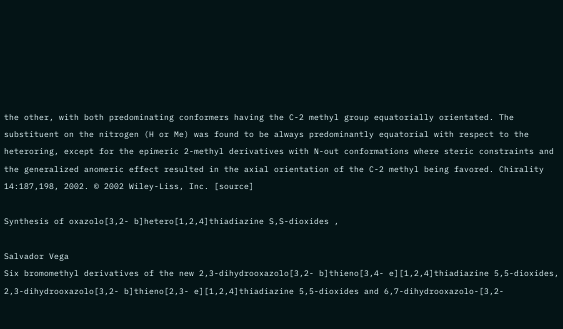the other, with both predominating conformers having the C-2 methyl group equatorially orientated. The substituent on the nitrogen (H or Me) was found to be always predominantly equatorial with respect to the heteroring, except for the epimeric 2-methyl derivatives with N-out conformations where steric constraints and the generalized anomeric effect resulted in the axial orientation of the C-2 methyl being favored. Chirality 14:187,198, 2002. © 2002 Wiley-Liss, Inc. [source]

Synthesis of oxazolo[3,2- b]hetero[1,2,4]thiadiazine S,S-dioxides ,

Salvador Vega
Six bromomethyl derivatives of the new 2,3-dihydrooxazolo[3,2- b]thieno[3,4- e][1,2,4]thiadiazine 5,5-dioxides, 2,3-dihydrooxazolo[3,2- b]thieno[2,3- e][1,2,4]thiadiazine 5,5-dioxides and 6,7-dihydrooxazolo-[3,2-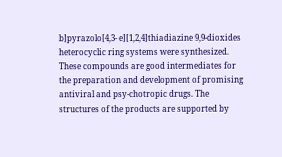b]pyrazolo[4,3- e][1,2,4]thiadiazine 9,9-dioxides heterocyclic ring systems were synthesized. These compounds are good intermediates for the preparation and development of promising antiviral and psy-chotropic drugs. The structures of the products are supported by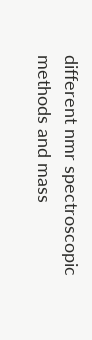different nmr spectroscopic methods and mass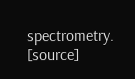spectrometry. [source]